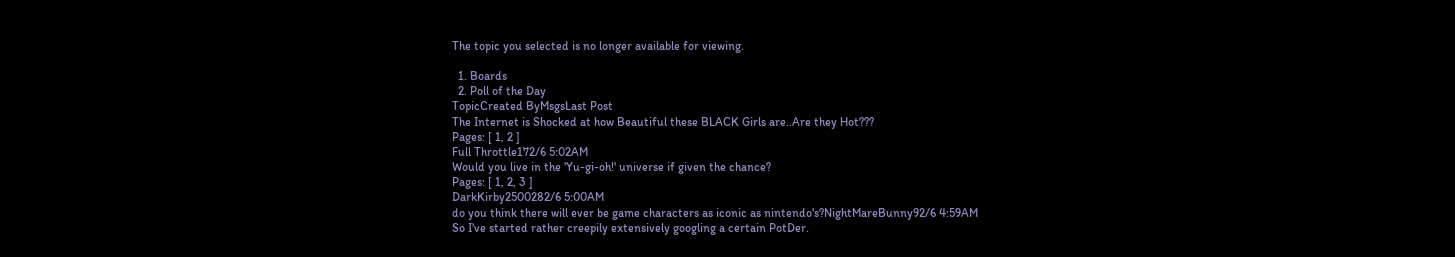The topic you selected is no longer available for viewing.

  1. Boards
  2. Poll of the Day
TopicCreated ByMsgsLast Post
The Internet is Shocked at how Beautiful these BLACK Girls are..Are they Hot???
Pages: [ 1, 2 ]
Full Throttle172/6 5:02AM
Would you live in the 'Yu-gi-oh!' universe if given the chance?
Pages: [ 1, 2, 3 ]
DarkKirby2500282/6 5:00AM
do you think there will ever be game characters as iconic as nintendo's?NightMareBunny92/6 4:59AM
So I've started rather creepily extensively googling a certain PotDer.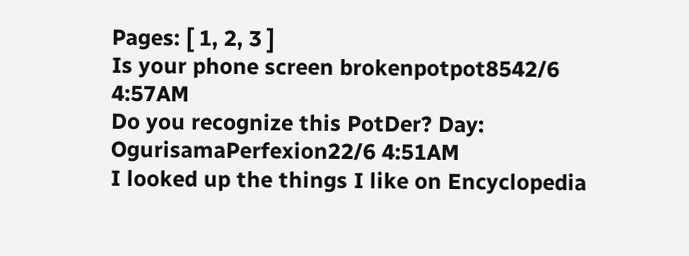Pages: [ 1, 2, 3 ]
Is your phone screen brokenpotpot8542/6 4:57AM
Do you recognize this PotDer? Day: OgurisamaPerfexion22/6 4:51AM
I looked up the things I like on Encyclopedia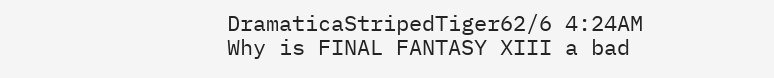DramaticaStripedTiger62/6 4:24AM
Why is FINAL FANTASY XIII a bad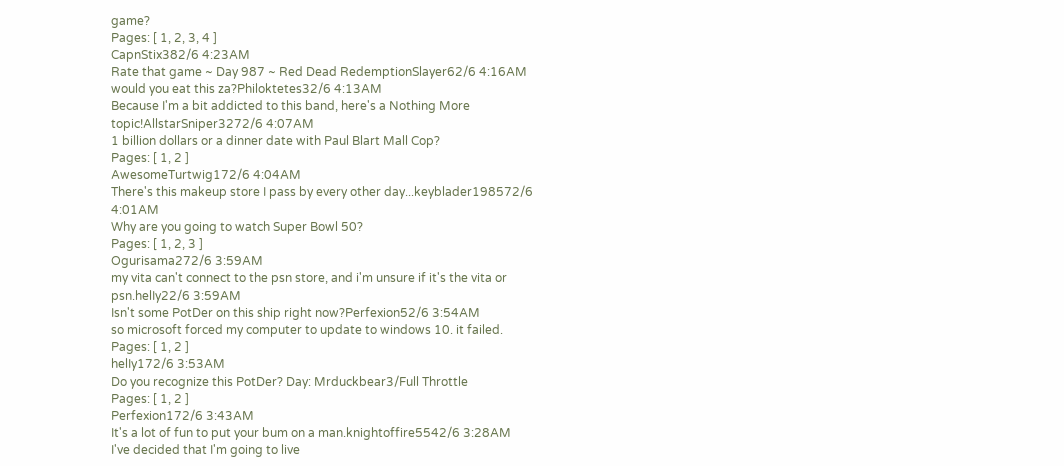game?
Pages: [ 1, 2, 3, 4 ]
CapnStix382/6 4:23AM
Rate that game ~ Day 987 ~ Red Dead RedemptionSlayer62/6 4:16AM
would you eat this za?Philoktetes32/6 4:13AM
Because I'm a bit addicted to this band, here's a Nothing More topic!AllstarSniper3272/6 4:07AM
1 billion dollars or a dinner date with Paul Blart Mall Cop?
Pages: [ 1, 2 ]
AwesomeTurtwig172/6 4:04AM
There's this makeup store I pass by every other day...keyblader198572/6 4:01AM
Why are you going to watch Super Bowl 50?
Pages: [ 1, 2, 3 ]
Ogurisama272/6 3:59AM
my vita can't connect to the psn store, and i'm unsure if it's the vita or psn.helIy22/6 3:59AM
Isn't some PotDer on this ship right now?Perfexion52/6 3:54AM
so microsoft forced my computer to update to windows 10. it failed.
Pages: [ 1, 2 ]
helIy172/6 3:53AM
Do you recognize this PotDer? Day: Mrduckbear3/Full Throttle
Pages: [ 1, 2 ]
Perfexion172/6 3:43AM
It's a lot of fun to put your bum on a man.knightoffire5542/6 3:28AM
I've decided that I'm going to live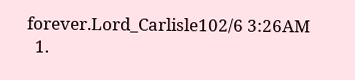forever.Lord_Carlisle102/6 3:26AM
  1.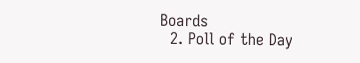Boards
  2. Poll of the Day